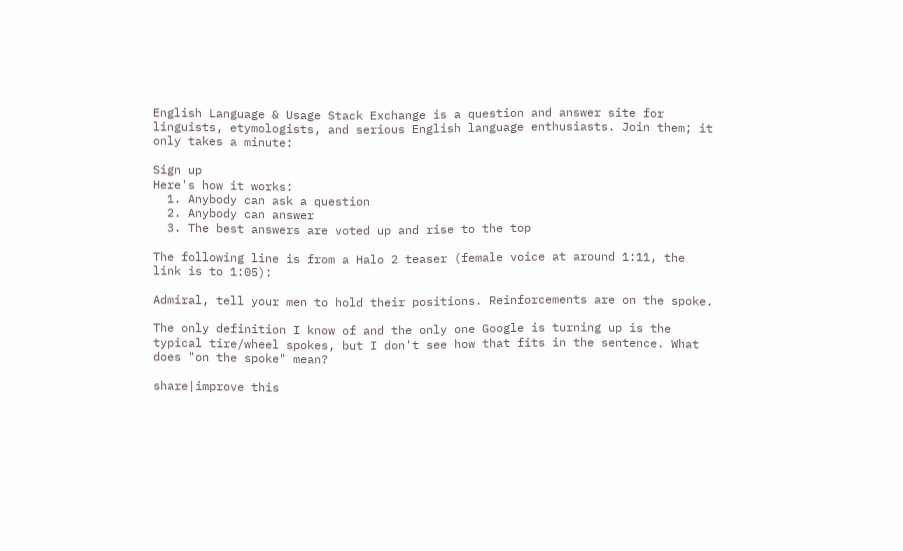English Language & Usage Stack Exchange is a question and answer site for linguists, etymologists, and serious English language enthusiasts. Join them; it only takes a minute:

Sign up
Here's how it works:
  1. Anybody can ask a question
  2. Anybody can answer
  3. The best answers are voted up and rise to the top

The following line is from a Halo 2 teaser (female voice at around 1:11, the link is to 1:05):

Admiral, tell your men to hold their positions. Reinforcements are on the spoke.

The only definition I know of and the only one Google is turning up is the typical tire/wheel spokes, but I don't see how that fits in the sentence. What does "on the spoke" mean?

share|improve this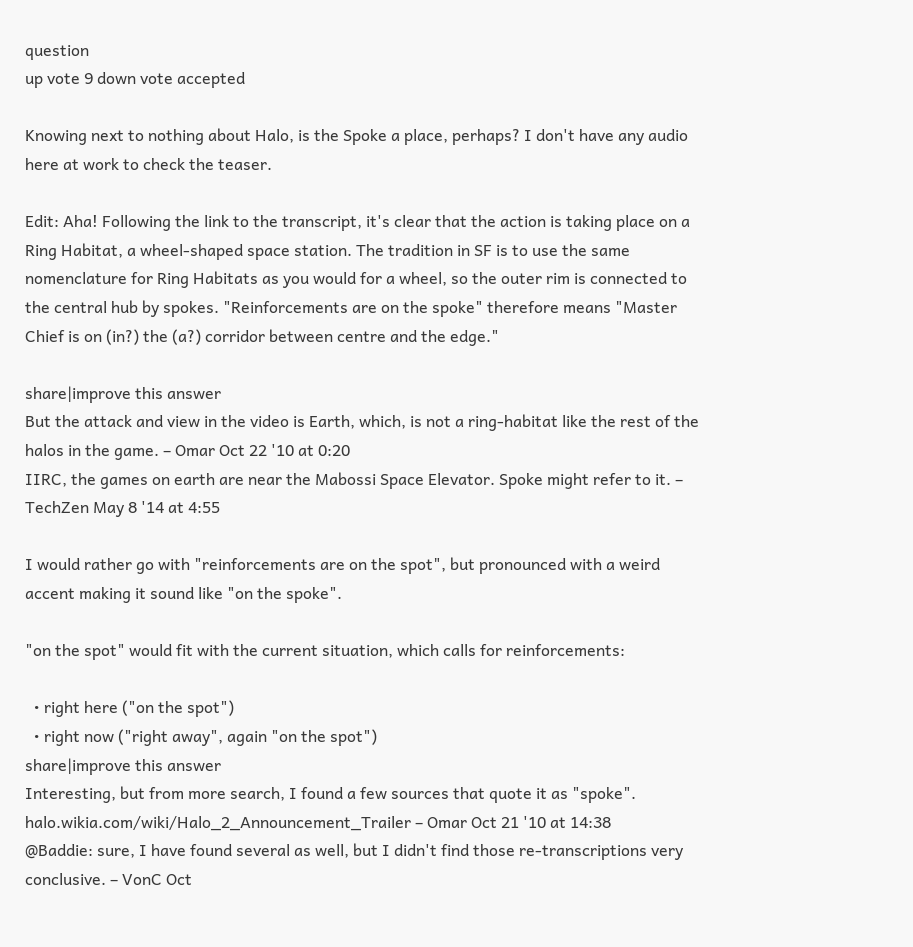question
up vote 9 down vote accepted

Knowing next to nothing about Halo, is the Spoke a place, perhaps? I don't have any audio here at work to check the teaser.

Edit: Aha! Following the link to the transcript, it's clear that the action is taking place on a Ring Habitat, a wheel-shaped space station. The tradition in SF is to use the same nomenclature for Ring Habitats as you would for a wheel, so the outer rim is connected to the central hub by spokes. "Reinforcements are on the spoke" therefore means "Master Chief is on (in?) the (a?) corridor between centre and the edge."

share|improve this answer
But the attack and view in the video is Earth, which, is not a ring-habitat like the rest of the halos in the game. – Omar Oct 22 '10 at 0:20
IIRC, the games on earth are near the Mabossi Space Elevator. Spoke might refer to it. – TechZen May 8 '14 at 4:55

I would rather go with "reinforcements are on the spot", but pronounced with a weird accent making it sound like "on the spoke".

"on the spot" would fit with the current situation, which calls for reinforcements:

  • right here ("on the spot")
  • right now ("right away", again "on the spot")
share|improve this answer
Interesting, but from more search, I found a few sources that quote it as "spoke". halo.wikia.com/wiki/Halo_2_Announcement_Trailer – Omar Oct 21 '10 at 14:38
@Baddie: sure, I have found several as well, but I didn't find those re-transcriptions very conclusive. – VonC Oct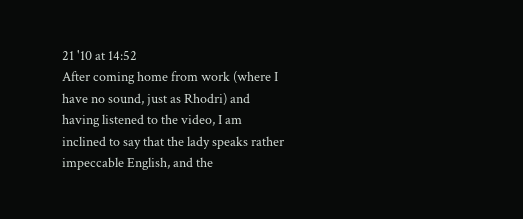21 '10 at 14:52
After coming home from work (where I have no sound, just as Rhodri) and having listened to the video, I am inclined to say that the lady speaks rather impeccable English, and the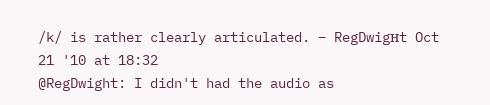/k/ is rather clearly articulated. – RegDwigнt Oct 21 '10 at 18:32
@RegDwight: I didn't had the audio as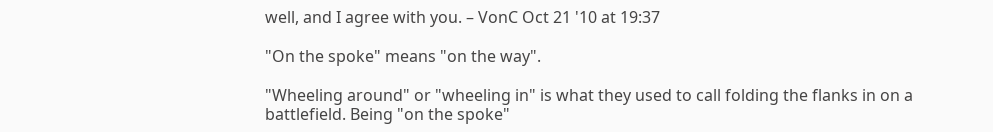well, and I agree with you. – VonC Oct 21 '10 at 19:37

"On the spoke" means "on the way".

"Wheeling around" or "wheeling in" is what they used to call folding the flanks in on a battlefield. Being "on the spoke"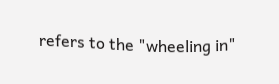refers to the "wheeling in"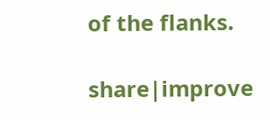of the flanks.

share|improve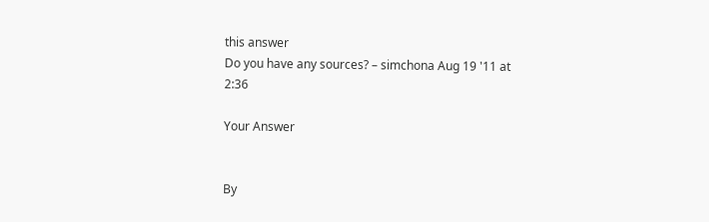this answer
Do you have any sources? – simchona Aug 19 '11 at 2:36

Your Answer


By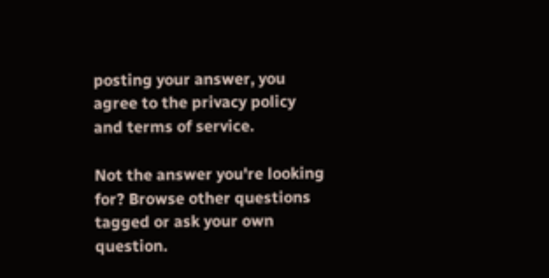posting your answer, you agree to the privacy policy and terms of service.

Not the answer you're looking for? Browse other questions tagged or ask your own question.